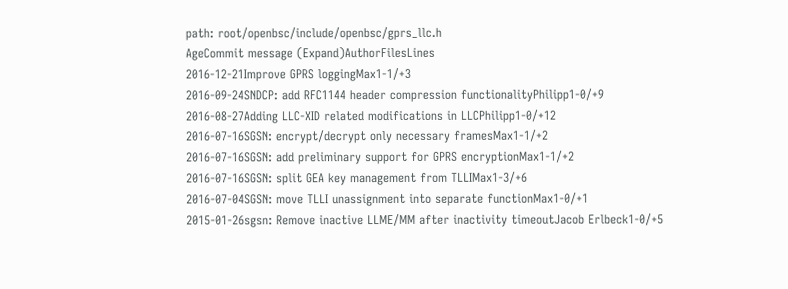path: root/openbsc/include/openbsc/gprs_llc.h
AgeCommit message (Expand)AuthorFilesLines
2016-12-21Improve GPRS loggingMax1-1/+3
2016-09-24SNDCP: add RFC1144 header compression functionalityPhilipp1-0/+9
2016-08-27Adding LLC-XID related modifications in LLCPhilipp1-0/+12
2016-07-16SGSN: encrypt/decrypt only necessary framesMax1-1/+2
2016-07-16SGSN: add preliminary support for GPRS encryptionMax1-1/+2
2016-07-16SGSN: split GEA key management from TLLIMax1-3/+6
2016-07-04SGSN: move TLLI unassignment into separate functionMax1-0/+1
2015-01-26sgsn: Remove inactive LLME/MM after inactivity timeoutJacob Erlbeck1-0/+5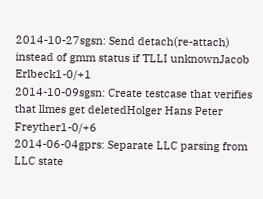2014-10-27sgsn: Send detach(re-attach) instead of gmm status if TLLI unknownJacob Erlbeck1-0/+1
2014-10-09sgsn: Create testcase that verifies that llmes get deletedHolger Hans Peter Freyther1-0/+6
2014-06-04gprs: Separate LLC parsing from LLC state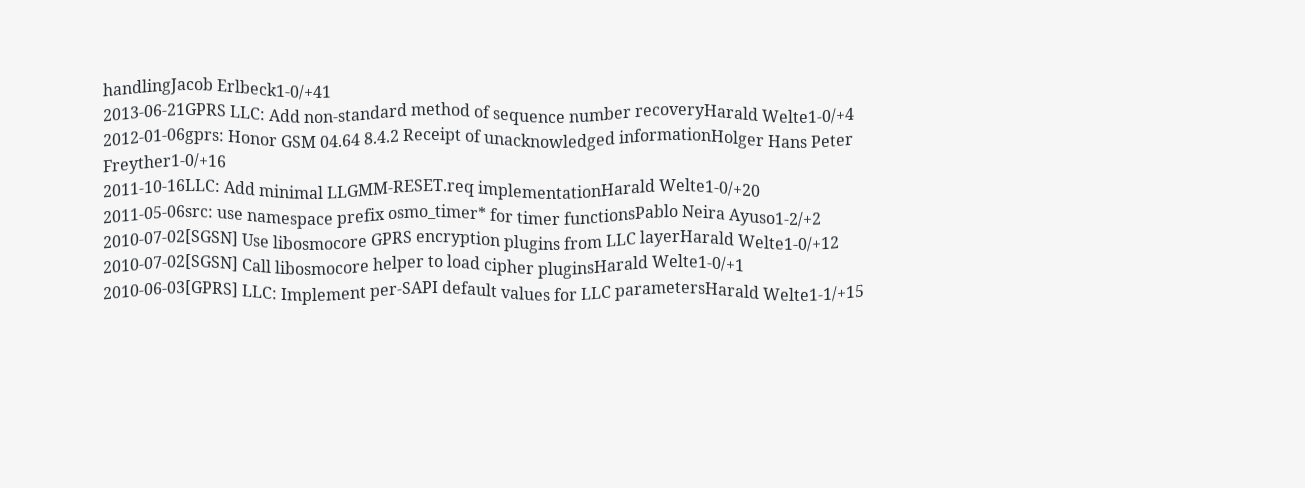handlingJacob Erlbeck1-0/+41
2013-06-21GPRS LLC: Add non-standard method of sequence number recoveryHarald Welte1-0/+4
2012-01-06gprs: Honor GSM 04.64 8.4.2 Receipt of unacknowledged informationHolger Hans Peter Freyther1-0/+16
2011-10-16LLC: Add minimal LLGMM-RESET.req implementationHarald Welte1-0/+20
2011-05-06src: use namespace prefix osmo_timer* for timer functionsPablo Neira Ayuso1-2/+2
2010-07-02[SGSN] Use libosmocore GPRS encryption plugins from LLC layerHarald Welte1-0/+12
2010-07-02[SGSN] Call libosmocore helper to load cipher pluginsHarald Welte1-0/+1
2010-06-03[GPRS] LLC: Implement per-SAPI default values for LLC parametersHarald Welte1-1/+15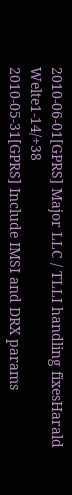2010-06-01[GPRS] Major LLC / TLLI handling fixesHarald Welte1-14/+38
2010-05-31[GPRS] Include IMSI and DRX params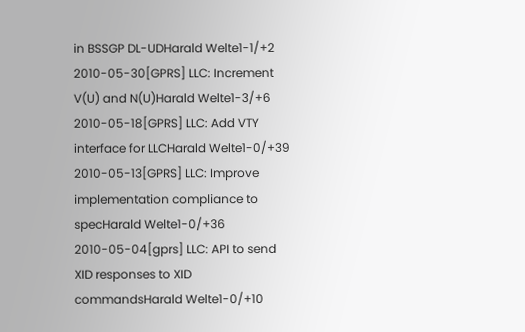in BSSGP DL-UDHarald Welte1-1/+2
2010-05-30[GPRS] LLC: Increment V(U) and N(U)Harald Welte1-3/+6
2010-05-18[GPRS] LLC: Add VTY interface for LLCHarald Welte1-0/+39
2010-05-13[GPRS] LLC: Improve implementation compliance to specHarald Welte1-0/+36
2010-05-04[gprs] LLC: API to send XID responses to XID commandsHarald Welte1-0/+10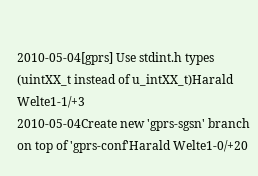2010-05-04[gprs] Use stdint.h types (uintXX_t instead of u_intXX_t)Harald Welte1-1/+3
2010-05-04Create new 'gprs-sgsn' branch on top of 'gprs-conf'Harald Welte1-0/+20